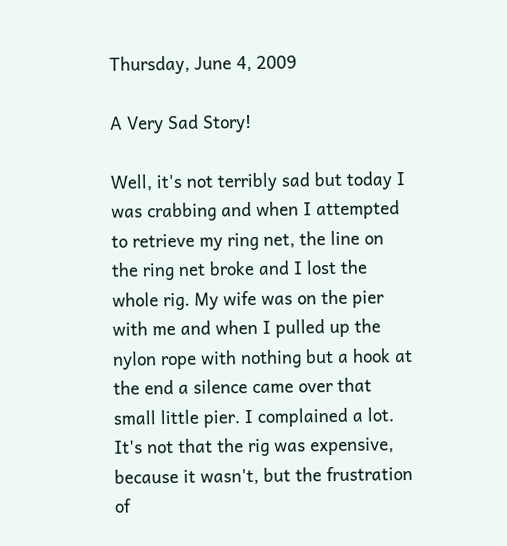Thursday, June 4, 2009

A Very Sad Story!

Well, it's not terribly sad but today I was crabbing and when I attempted to retrieve my ring net, the line on the ring net broke and I lost the whole rig. My wife was on the pier with me and when I pulled up the nylon rope with nothing but a hook at the end a silence came over that small little pier. I complained a lot. It's not that the rig was expensive, because it wasn't, but the frustration of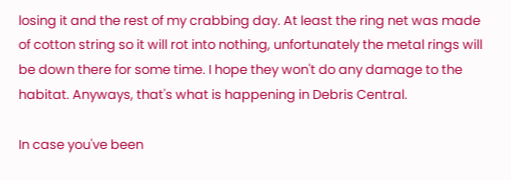losing it and the rest of my crabbing day. At least the ring net was made of cotton string so it will rot into nothing, unfortunately the metal rings will be down there for some time. I hope they won't do any damage to the habitat. Anyways, that's what is happening in Debris Central.

In case you've been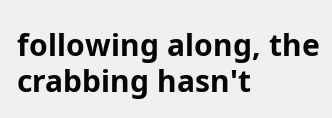following along, the crabbing hasn't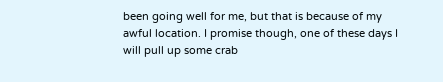been going well for me, but that is because of my awful location. I promise though, one of these days I will pull up some crab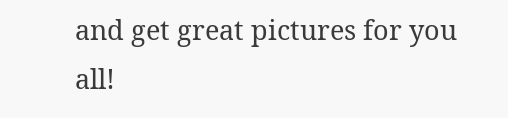and get great pictures for you all!